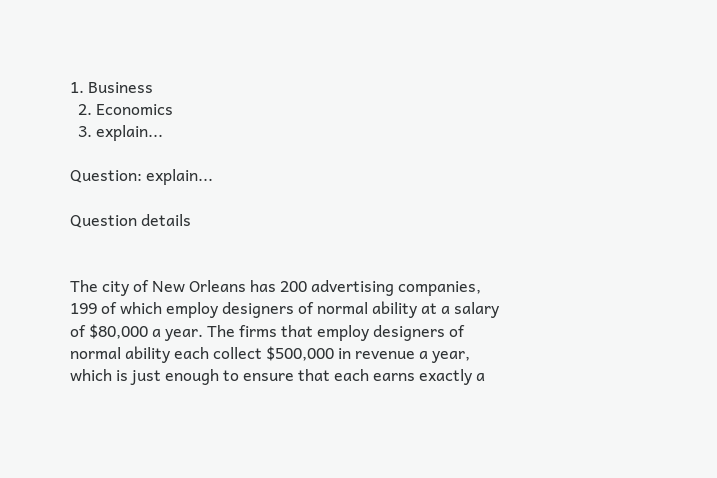1. Business
  2. Economics
  3. explain...

Question: explain...

Question details


The city of New Orleans has 200 advertising companies, 199 of which employ designers of normal ability at a salary of $80,000 a year. The firms that employ designers of normal ability each collect $500,000 in revenue a year, which is just enough to ensure that each earns exactly a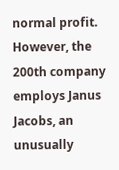normal profit. However, the 200th company employs Janus Jacobs, an unusually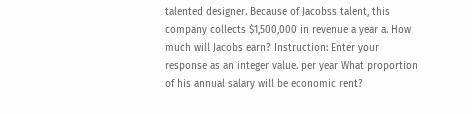talented designer. Because of Jacobss talent, this company collects $1,500,000 in revenue a year a. How much will Jacobs earn? Instruction: Enter your response as an integer value. per year What proportion of his annual salary will be economic rent?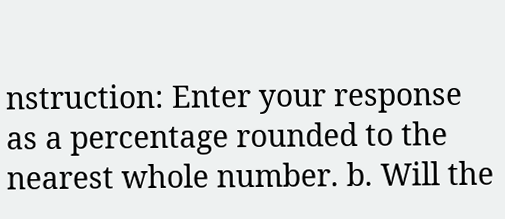nstruction: Enter your response as a percentage rounded to the nearest whole number. b. Will the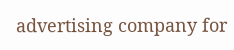advertising company for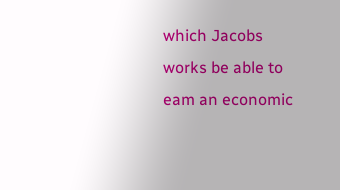which Jacobs works be able to eam an economic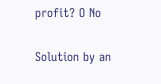profit? O No

Solution by an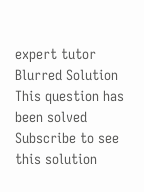expert tutor
Blurred Solution
This question has been solved
Subscribe to see this solution